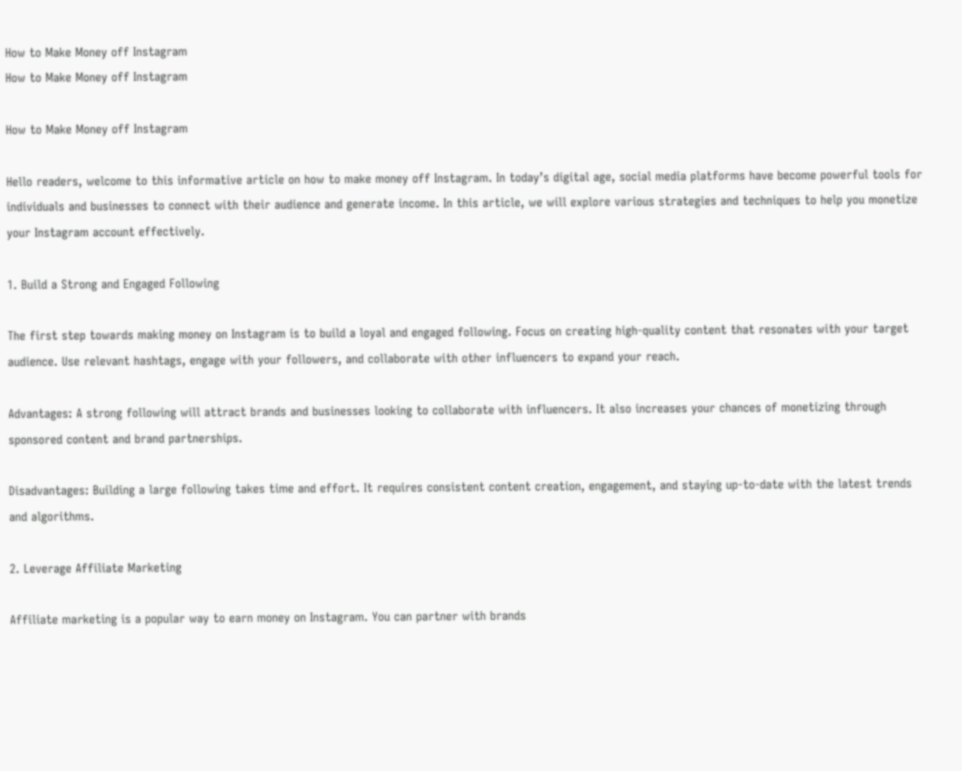How to Make Money off Instagram
How to Make Money off Instagram

How to Make Money off Instagram

Hello readers, welcome to this informative article on how to make money off Instagram. In today’s digital age, social media platforms have become powerful tools for individuals and businesses to connect with their audience and generate income. In this article, we will explore various strategies and techniques to help you monetize your Instagram account effectively.

1. Build a Strong and Engaged Following

The first step towards making money on Instagram is to build a loyal and engaged following. Focus on creating high-quality content that resonates with your target audience. Use relevant hashtags, engage with your followers, and collaborate with other influencers to expand your reach.

Advantages: A strong following will attract brands and businesses looking to collaborate with influencers. It also increases your chances of monetizing through sponsored content and brand partnerships.

Disadvantages: Building a large following takes time and effort. It requires consistent content creation, engagement, and staying up-to-date with the latest trends and algorithms.

2. Leverage Affiliate Marketing

Affiliate marketing is a popular way to earn money on Instagram. You can partner with brands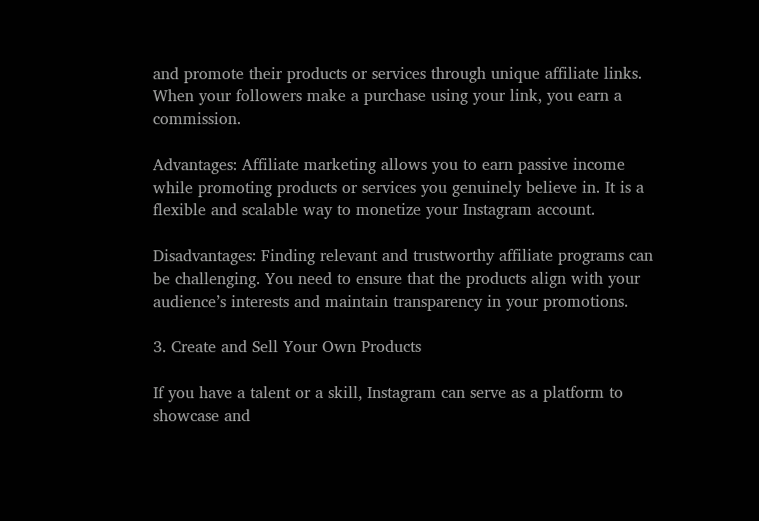and promote their products or services through unique affiliate links. When your followers make a purchase using your link, you earn a commission.

Advantages: Affiliate marketing allows you to earn passive income while promoting products or services you genuinely believe in. It is a flexible and scalable way to monetize your Instagram account.

Disadvantages: Finding relevant and trustworthy affiliate programs can be challenging. You need to ensure that the products align with your audience’s interests and maintain transparency in your promotions.

3. Create and Sell Your Own Products

If you have a talent or a skill, Instagram can serve as a platform to showcase and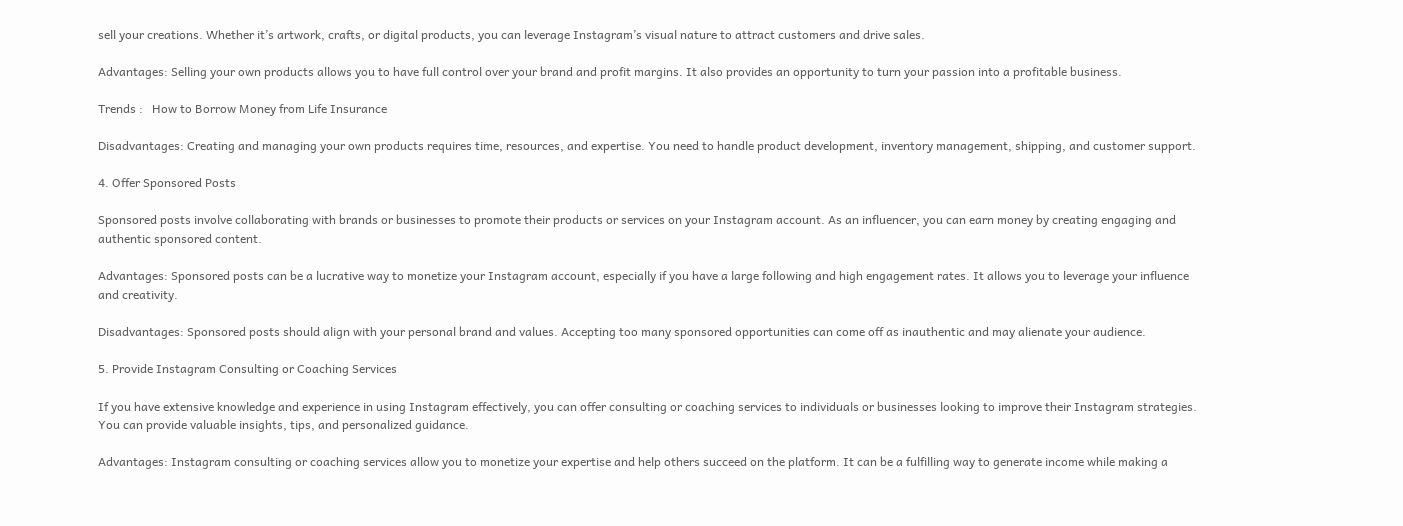sell your creations. Whether it’s artwork, crafts, or digital products, you can leverage Instagram’s visual nature to attract customers and drive sales.

Advantages: Selling your own products allows you to have full control over your brand and profit margins. It also provides an opportunity to turn your passion into a profitable business.

Trends :   How to Borrow Money from Life Insurance

Disadvantages: Creating and managing your own products requires time, resources, and expertise. You need to handle product development, inventory management, shipping, and customer support.

4. Offer Sponsored Posts

Sponsored posts involve collaborating with brands or businesses to promote their products or services on your Instagram account. As an influencer, you can earn money by creating engaging and authentic sponsored content.

Advantages: Sponsored posts can be a lucrative way to monetize your Instagram account, especially if you have a large following and high engagement rates. It allows you to leverage your influence and creativity.

Disadvantages: Sponsored posts should align with your personal brand and values. Accepting too many sponsored opportunities can come off as inauthentic and may alienate your audience.

5. Provide Instagram Consulting or Coaching Services

If you have extensive knowledge and experience in using Instagram effectively, you can offer consulting or coaching services to individuals or businesses looking to improve their Instagram strategies. You can provide valuable insights, tips, and personalized guidance.

Advantages: Instagram consulting or coaching services allow you to monetize your expertise and help others succeed on the platform. It can be a fulfilling way to generate income while making a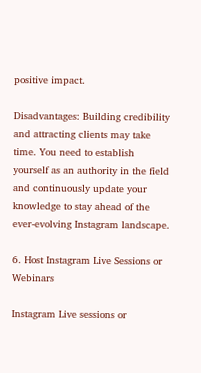positive impact.

Disadvantages: Building credibility and attracting clients may take time. You need to establish yourself as an authority in the field and continuously update your knowledge to stay ahead of the ever-evolving Instagram landscape.

6. Host Instagram Live Sessions or Webinars

Instagram Live sessions or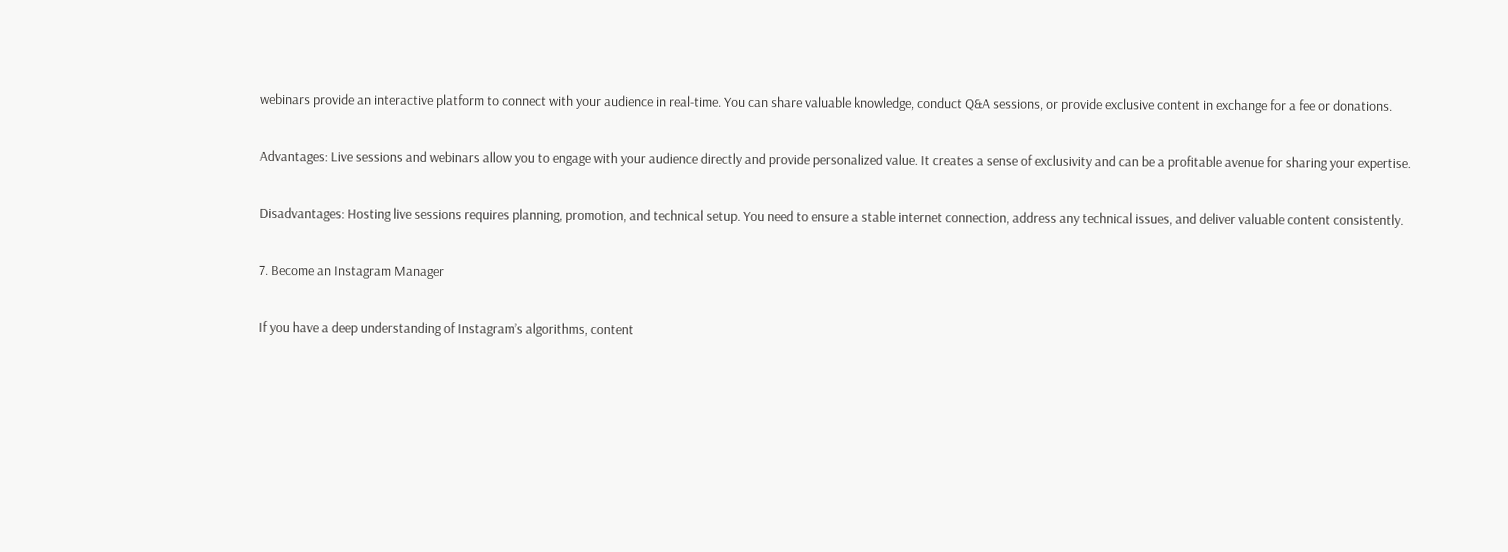webinars provide an interactive platform to connect with your audience in real-time. You can share valuable knowledge, conduct Q&A sessions, or provide exclusive content in exchange for a fee or donations.

Advantages: Live sessions and webinars allow you to engage with your audience directly and provide personalized value. It creates a sense of exclusivity and can be a profitable avenue for sharing your expertise.

Disadvantages: Hosting live sessions requires planning, promotion, and technical setup. You need to ensure a stable internet connection, address any technical issues, and deliver valuable content consistently.

7. Become an Instagram Manager

If you have a deep understanding of Instagram’s algorithms, content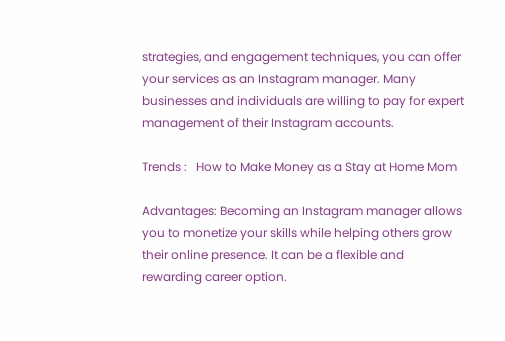strategies, and engagement techniques, you can offer your services as an Instagram manager. Many businesses and individuals are willing to pay for expert management of their Instagram accounts.

Trends :   How to Make Money as a Stay at Home Mom

Advantages: Becoming an Instagram manager allows you to monetize your skills while helping others grow their online presence. It can be a flexible and rewarding career option.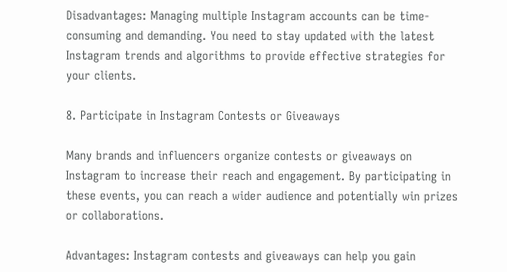Disadvantages: Managing multiple Instagram accounts can be time-consuming and demanding. You need to stay updated with the latest Instagram trends and algorithms to provide effective strategies for your clients.

8. Participate in Instagram Contests or Giveaways

Many brands and influencers organize contests or giveaways on Instagram to increase their reach and engagement. By participating in these events, you can reach a wider audience and potentially win prizes or collaborations.

Advantages: Instagram contests and giveaways can help you gain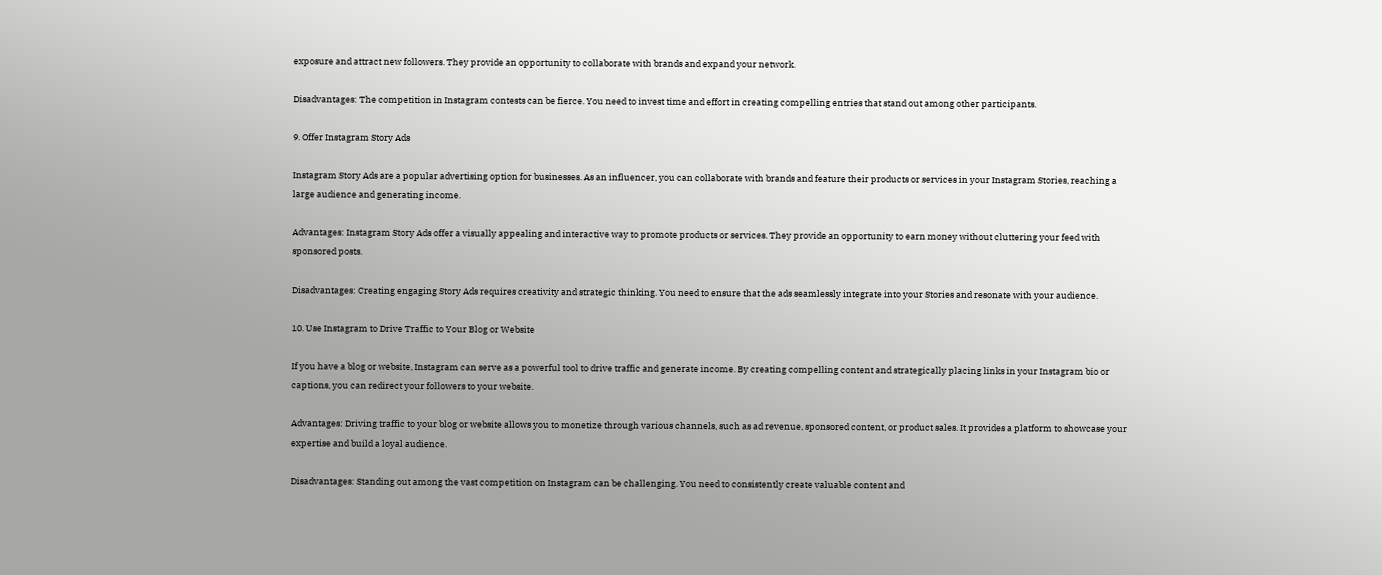exposure and attract new followers. They provide an opportunity to collaborate with brands and expand your network.

Disadvantages: The competition in Instagram contests can be fierce. You need to invest time and effort in creating compelling entries that stand out among other participants.

9. Offer Instagram Story Ads

Instagram Story Ads are a popular advertising option for businesses. As an influencer, you can collaborate with brands and feature their products or services in your Instagram Stories, reaching a large audience and generating income.

Advantages: Instagram Story Ads offer a visually appealing and interactive way to promote products or services. They provide an opportunity to earn money without cluttering your feed with sponsored posts.

Disadvantages: Creating engaging Story Ads requires creativity and strategic thinking. You need to ensure that the ads seamlessly integrate into your Stories and resonate with your audience.

10. Use Instagram to Drive Traffic to Your Blog or Website

If you have a blog or website, Instagram can serve as a powerful tool to drive traffic and generate income. By creating compelling content and strategically placing links in your Instagram bio or captions, you can redirect your followers to your website.

Advantages: Driving traffic to your blog or website allows you to monetize through various channels, such as ad revenue, sponsored content, or product sales. It provides a platform to showcase your expertise and build a loyal audience.

Disadvantages: Standing out among the vast competition on Instagram can be challenging. You need to consistently create valuable content and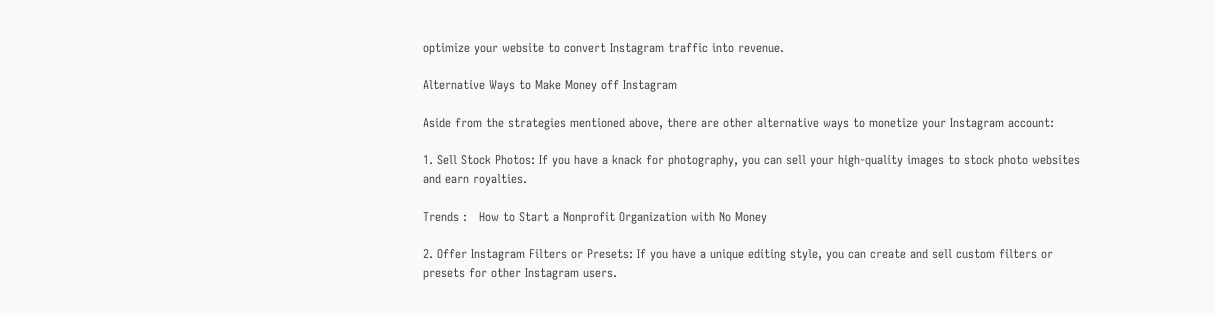optimize your website to convert Instagram traffic into revenue.

Alternative Ways to Make Money off Instagram

Aside from the strategies mentioned above, there are other alternative ways to monetize your Instagram account:

1. Sell Stock Photos: If you have a knack for photography, you can sell your high-quality images to stock photo websites and earn royalties.

Trends :   How to Start a Nonprofit Organization with No Money

2. Offer Instagram Filters or Presets: If you have a unique editing style, you can create and sell custom filters or presets for other Instagram users.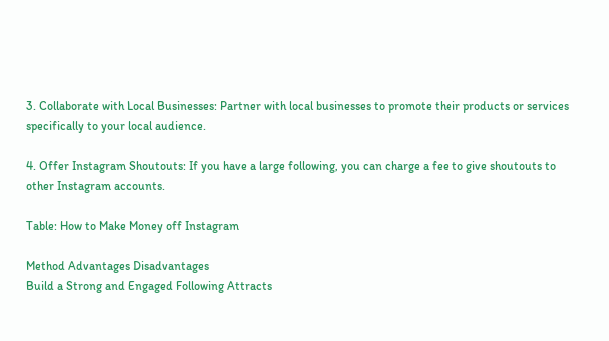3. Collaborate with Local Businesses: Partner with local businesses to promote their products or services specifically to your local audience.

4. Offer Instagram Shoutouts: If you have a large following, you can charge a fee to give shoutouts to other Instagram accounts.

Table: How to Make Money off Instagram

Method Advantages Disadvantages
Build a Strong and Engaged Following Attracts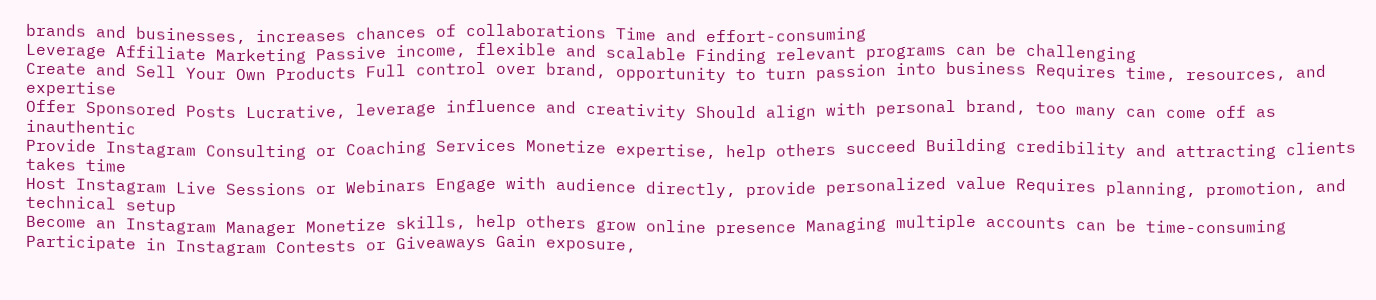brands and businesses, increases chances of collaborations Time and effort-consuming
Leverage Affiliate Marketing Passive income, flexible and scalable Finding relevant programs can be challenging
Create and Sell Your Own Products Full control over brand, opportunity to turn passion into business Requires time, resources, and expertise
Offer Sponsored Posts Lucrative, leverage influence and creativity Should align with personal brand, too many can come off as inauthentic
Provide Instagram Consulting or Coaching Services Monetize expertise, help others succeed Building credibility and attracting clients takes time
Host Instagram Live Sessions or Webinars Engage with audience directly, provide personalized value Requires planning, promotion, and technical setup
Become an Instagram Manager Monetize skills, help others grow online presence Managing multiple accounts can be time-consuming
Participate in Instagram Contests or Giveaways Gain exposure,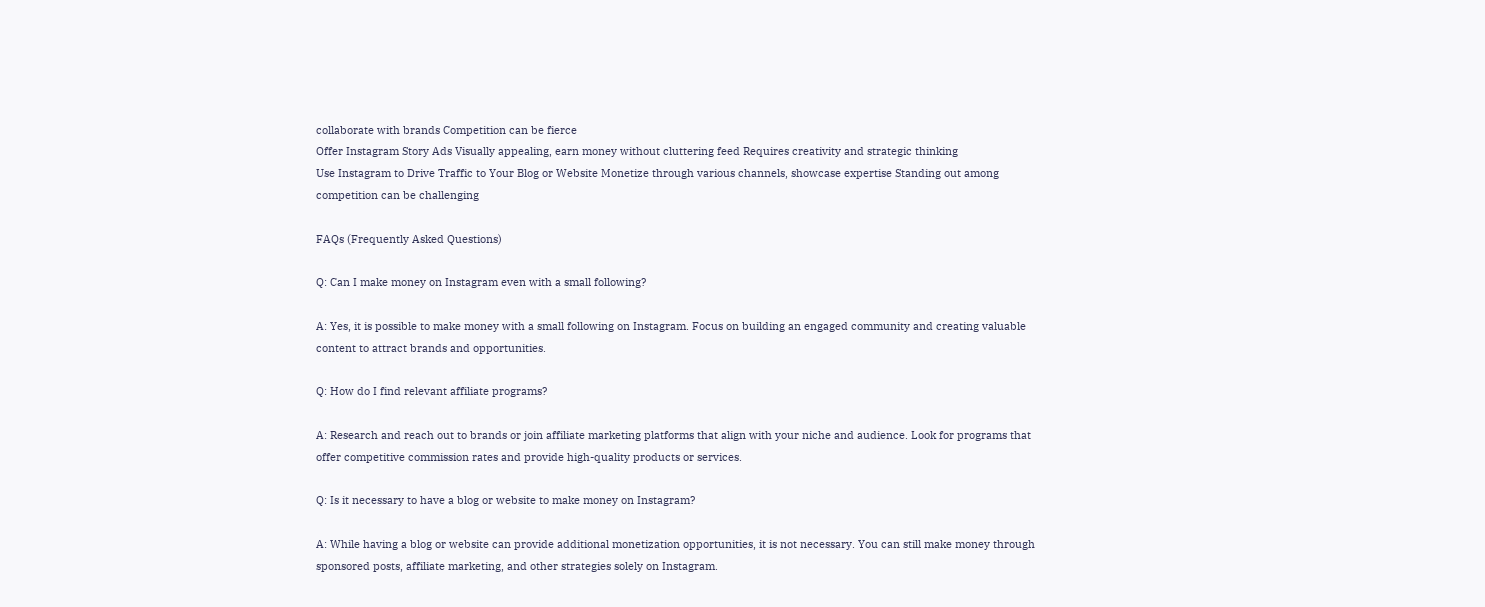collaborate with brands Competition can be fierce
Offer Instagram Story Ads Visually appealing, earn money without cluttering feed Requires creativity and strategic thinking
Use Instagram to Drive Traffic to Your Blog or Website Monetize through various channels, showcase expertise Standing out among competition can be challenging

FAQs (Frequently Asked Questions)

Q: Can I make money on Instagram even with a small following?

A: Yes, it is possible to make money with a small following on Instagram. Focus on building an engaged community and creating valuable content to attract brands and opportunities.

Q: How do I find relevant affiliate programs?

A: Research and reach out to brands or join affiliate marketing platforms that align with your niche and audience. Look for programs that offer competitive commission rates and provide high-quality products or services.

Q: Is it necessary to have a blog or website to make money on Instagram?

A: While having a blog or website can provide additional monetization opportunities, it is not necessary. You can still make money through sponsored posts, affiliate marketing, and other strategies solely on Instagram.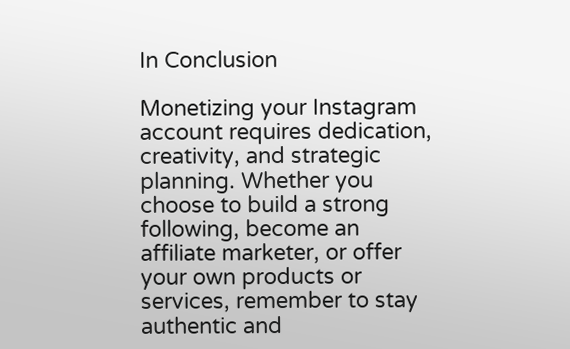In Conclusion

Monetizing your Instagram account requires dedication, creativity, and strategic planning. Whether you choose to build a strong following, become an affiliate marketer, or offer your own products or services, remember to stay authentic and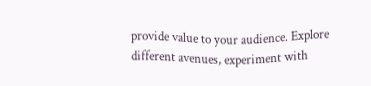provide value to your audience. Explore different avenues, experiment with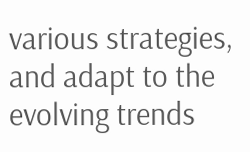various strategies, and adapt to the evolving trends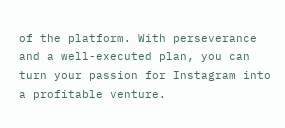of the platform. With perseverance and a well-executed plan, you can turn your passion for Instagram into a profitable venture.